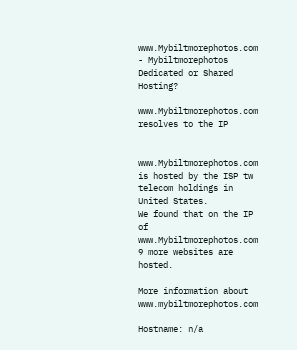www.Mybiltmorephotos.com - Mybiltmorephotos Dedicated or Shared Hosting?

www.Mybiltmorephotos.com resolves to the IP


www.Mybiltmorephotos.com is hosted by the ISP tw telecom holdings in United States.
We found that on the IP of www.Mybiltmorephotos.com 9 more websites are hosted.

More information about www.mybiltmorephotos.com

Hostname: n/a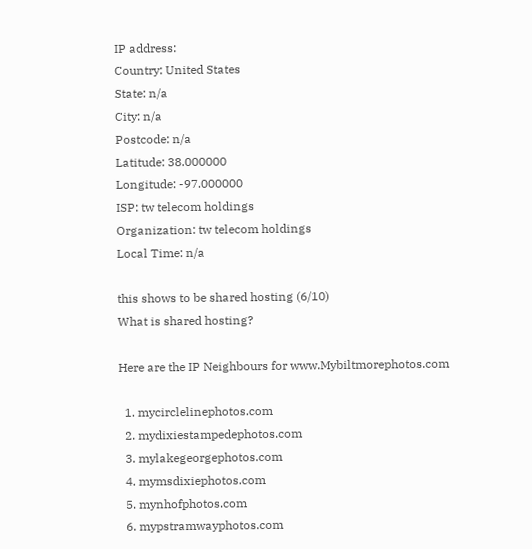IP address:
Country: United States
State: n/a
City: n/a
Postcode: n/a
Latitude: 38.000000
Longitude: -97.000000
ISP: tw telecom holdings
Organization: tw telecom holdings
Local Time: n/a

this shows to be shared hosting (6/10)
What is shared hosting?

Here are the IP Neighbours for www.Mybiltmorephotos.com

  1. mycirclelinephotos.com
  2. mydixiestampedephotos.com
  3. mylakegeorgephotos.com
  4. mymsdixiephotos.com
  5. mynhofphotos.com
  6. mypstramwayphotos.com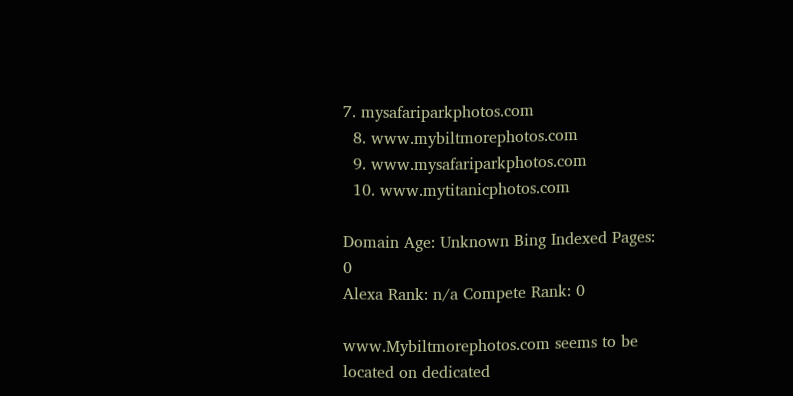7. mysafariparkphotos.com
  8. www.mybiltmorephotos.com
  9. www.mysafariparkphotos.com
  10. www.mytitanicphotos.com

Domain Age: Unknown Bing Indexed Pages: 0
Alexa Rank: n/a Compete Rank: 0

www.Mybiltmorephotos.com seems to be located on dedicated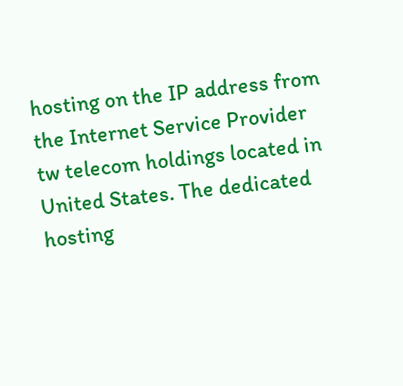hosting on the IP address from the Internet Service Provider tw telecom holdings located in United States. The dedicated hosting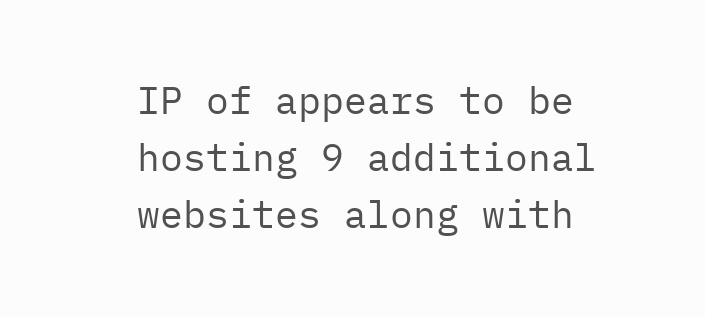IP of appears to be hosting 9 additional websites along with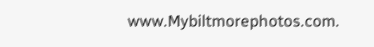www.Mybiltmorephotos.com.